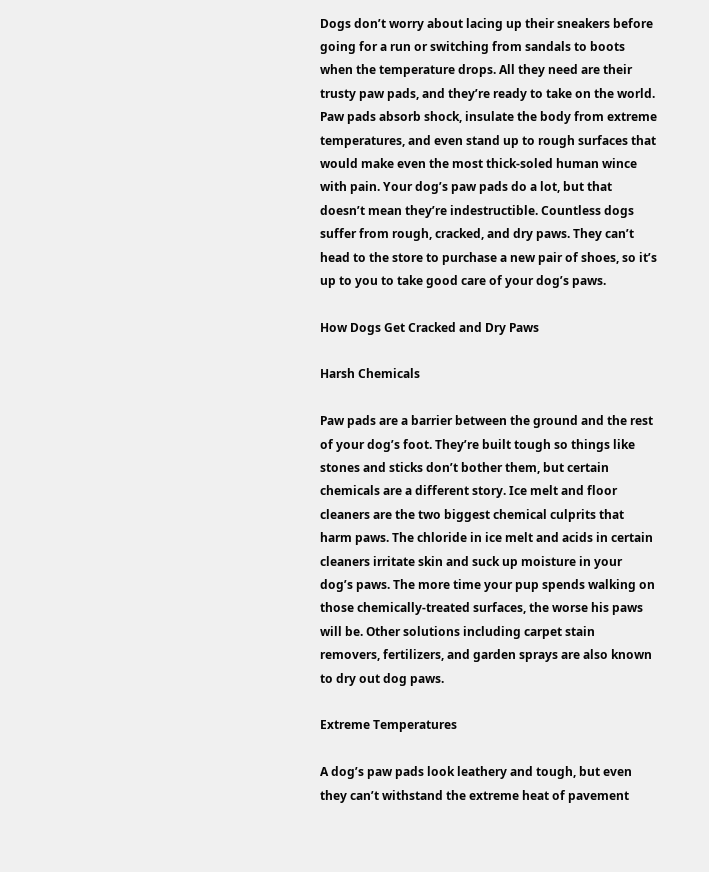Dogs don’t worry about lacing up their sneakers before going for a run or switching from sandals to boots when the temperature drops. All they need are their trusty paw pads, and they’re ready to take on the world. Paw pads absorb shock, insulate the body from extreme temperatures, and even stand up to rough surfaces that would make even the most thick-soled human wince with pain. Your dog’s paw pads do a lot, but that doesn’t mean they’re indestructible. Countless dogs suffer from rough, cracked, and dry paws. They can’t head to the store to purchase a new pair of shoes, so it’s up to you to take good care of your dog’s paws.

How Dogs Get Cracked and Dry Paws

Harsh Chemicals

Paw pads are a barrier between the ground and the rest of your dog’s foot. They’re built tough so things like stones and sticks don’t bother them, but certain chemicals are a different story. Ice melt and floor cleaners are the two biggest chemical culprits that harm paws. The chloride in ice melt and acids in certain cleaners irritate skin and suck up moisture in your dog’s paws. The more time your pup spends walking on those chemically-treated surfaces, the worse his paws will be. Other solutions including carpet stain removers, fertilizers, and garden sprays are also known to dry out dog paws.

Extreme Temperatures

A dog’s paw pads look leathery and tough, but even they can’t withstand the extreme heat of pavement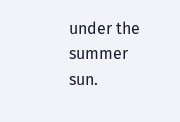under the summer sun.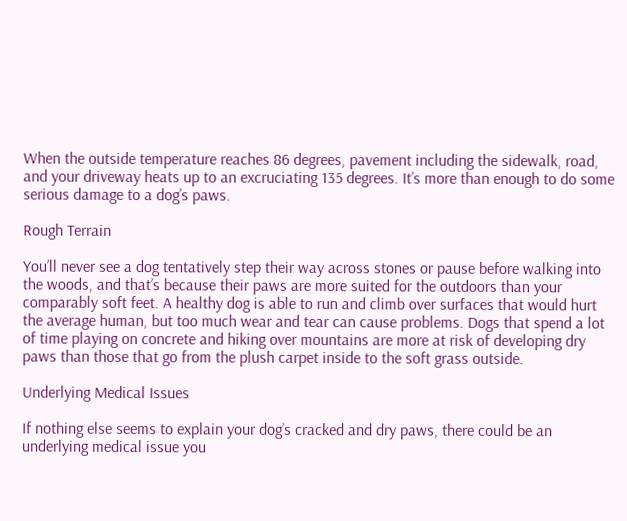When the outside temperature reaches 86 degrees, pavement including the sidewalk, road, and your driveway heats up to an excruciating 135 degrees. It’s more than enough to do some serious damage to a dog’s paws.

Rough Terrain

You’ll never see a dog tentatively step their way across stones or pause before walking into the woods, and that’s because their paws are more suited for the outdoors than your comparably soft feet. A healthy dog is able to run and climb over surfaces that would hurt the average human, but too much wear and tear can cause problems. Dogs that spend a lot of time playing on concrete and hiking over mountains are more at risk of developing dry paws than those that go from the plush carpet inside to the soft grass outside.

Underlying Medical Issues

If nothing else seems to explain your dog’s cracked and dry paws, there could be an underlying medical issue you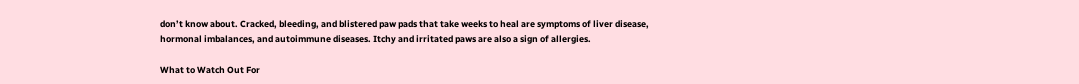don’t know about. Cracked, bleeding, and blistered paw pads that take weeks to heal are symptoms of liver disease, hormonal imbalances, and autoimmune diseases. Itchy and irritated paws are also a sign of allergies.

What to Watch Out For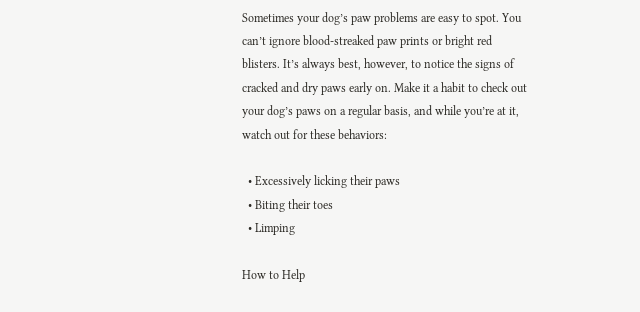Sometimes your dog’s paw problems are easy to spot. You can’t ignore blood-streaked paw prints or bright red blisters. It’s always best, however, to notice the signs of cracked and dry paws early on. Make it a habit to check out your dog’s paws on a regular basis, and while you’re at it, watch out for these behaviors:

  • Excessively licking their paws
  • Biting their toes
  • Limping

How to Help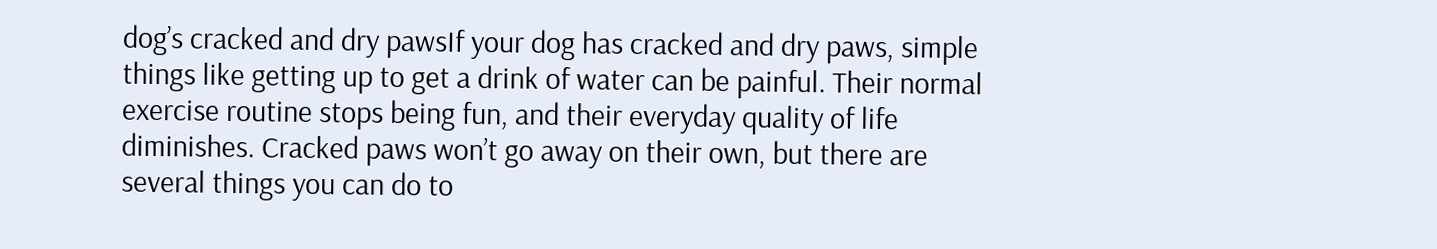dog’s cracked and dry pawsIf your dog has cracked and dry paws, simple things like getting up to get a drink of water can be painful. Their normal exercise routine stops being fun, and their everyday quality of life diminishes. Cracked paws won’t go away on their own, but there are several things you can do to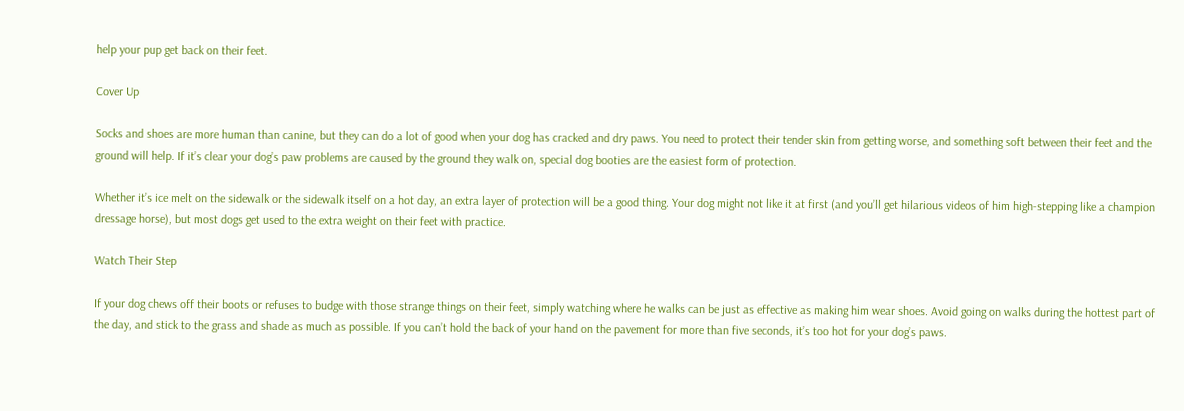help your pup get back on their feet.

Cover Up

Socks and shoes are more human than canine, but they can do a lot of good when your dog has cracked and dry paws. You need to protect their tender skin from getting worse, and something soft between their feet and the ground will help. If it’s clear your dog’s paw problems are caused by the ground they walk on, special dog booties are the easiest form of protection.

Whether it’s ice melt on the sidewalk or the sidewalk itself on a hot day, an extra layer of protection will be a good thing. Your dog might not like it at first (and you’ll get hilarious videos of him high-stepping like a champion dressage horse), but most dogs get used to the extra weight on their feet with practice.

Watch Their Step

If your dog chews off their boots or refuses to budge with those strange things on their feet, simply watching where he walks can be just as effective as making him wear shoes. Avoid going on walks during the hottest part of the day, and stick to the grass and shade as much as possible. If you can’t hold the back of your hand on the pavement for more than five seconds, it’s too hot for your dog’s paws.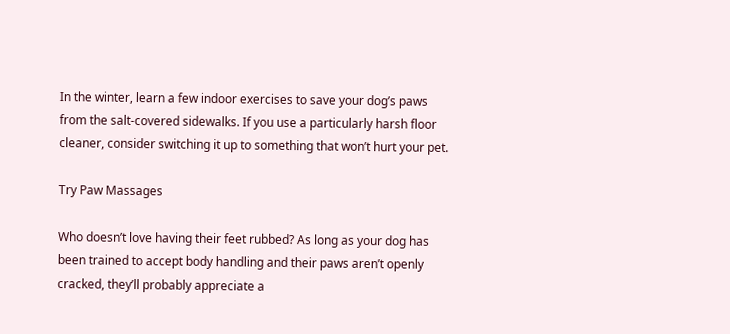In the winter, learn a few indoor exercises to save your dog’s paws from the salt-covered sidewalks. If you use a particularly harsh floor cleaner, consider switching it up to something that won’t hurt your pet.

Try Paw Massages

Who doesn’t love having their feet rubbed? As long as your dog has been trained to accept body handling and their paws aren’t openly cracked, they’ll probably appreciate a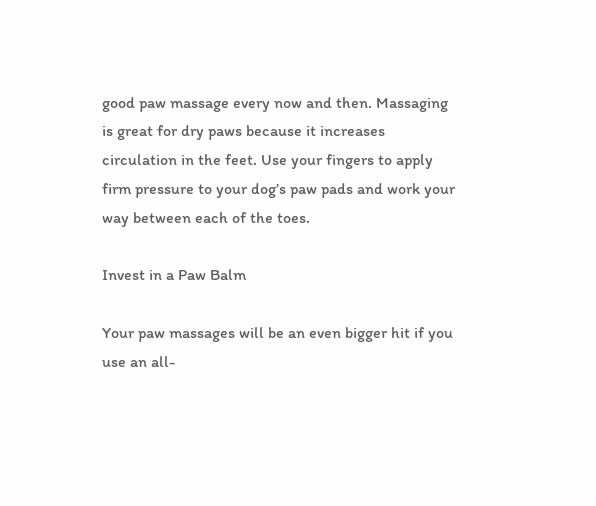good paw massage every now and then. Massaging is great for dry paws because it increases circulation in the feet. Use your fingers to apply firm pressure to your dog’s paw pads and work your way between each of the toes.

Invest in a Paw Balm

Your paw massages will be an even bigger hit if you use an all-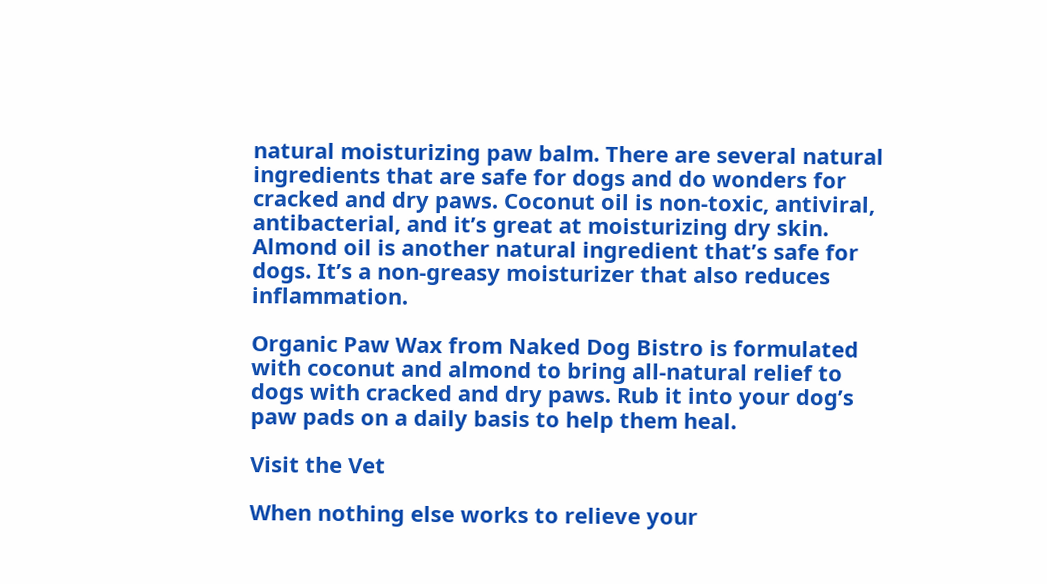natural moisturizing paw balm. There are several natural ingredients that are safe for dogs and do wonders for cracked and dry paws. Coconut oil is non-toxic, antiviral, antibacterial, and it’s great at moisturizing dry skin. Almond oil is another natural ingredient that’s safe for dogs. It’s a non-greasy moisturizer that also reduces inflammation.

Organic Paw Wax from Naked Dog Bistro is formulated with coconut and almond to bring all-natural relief to dogs with cracked and dry paws. Rub it into your dog’s paw pads on a daily basis to help them heal.

Visit the Vet

When nothing else works to relieve your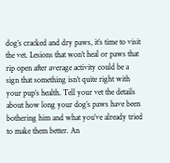dog’s cracked and dry paws, it’s time to visit the vet. Lesions that won’t heal or paws that rip open after average activity could be a sign that something isn’t quite right with your pup’s health. Tell your vet the details about how long your dog’s paws have been bothering him and what you’ve already tried to make them better. An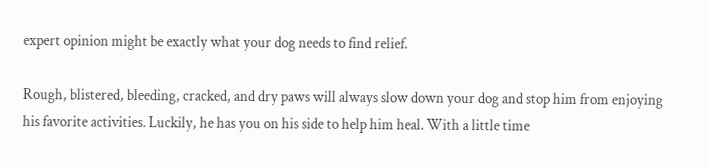expert opinion might be exactly what your dog needs to find relief.

Rough, blistered, bleeding, cracked, and dry paws will always slow down your dog and stop him from enjoying his favorite activities. Luckily, he has you on his side to help him heal. With a little time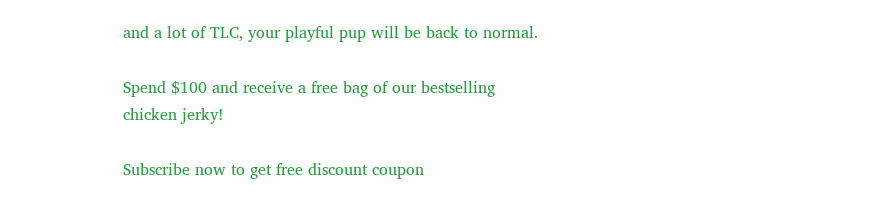and a lot of TLC, your playful pup will be back to normal.

Spend $100 and receive a free bag of our bestselling chicken jerky!

Subscribe now to get free discount coupon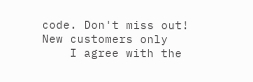code. Don't miss out!
New customers only
    I agree with the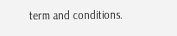term and conditions.